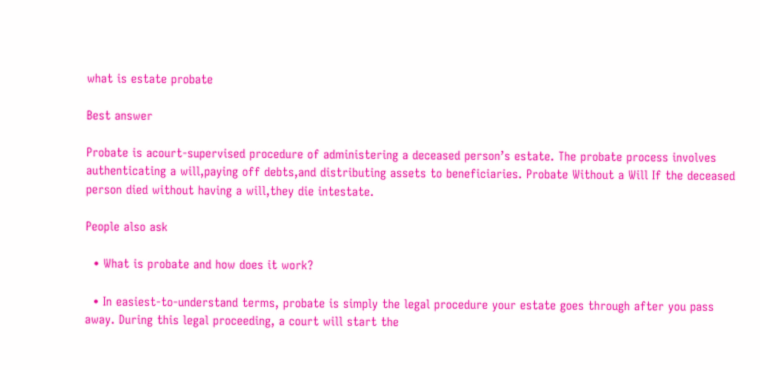what is estate probate

Best answer

Probate is acourt-supervised procedure of administering a deceased person’s estate. The probate process involves authenticating a will,paying off debts,and distributing assets to beneficiaries. Probate Without a Will If the deceased person died without having a will,they die intestate.

People also ask

  • What is probate and how does it work?

  • In easiest-to-understand terms, probate is simply the legal procedure your estate goes through after you pass away. During this legal proceeding, a court will start the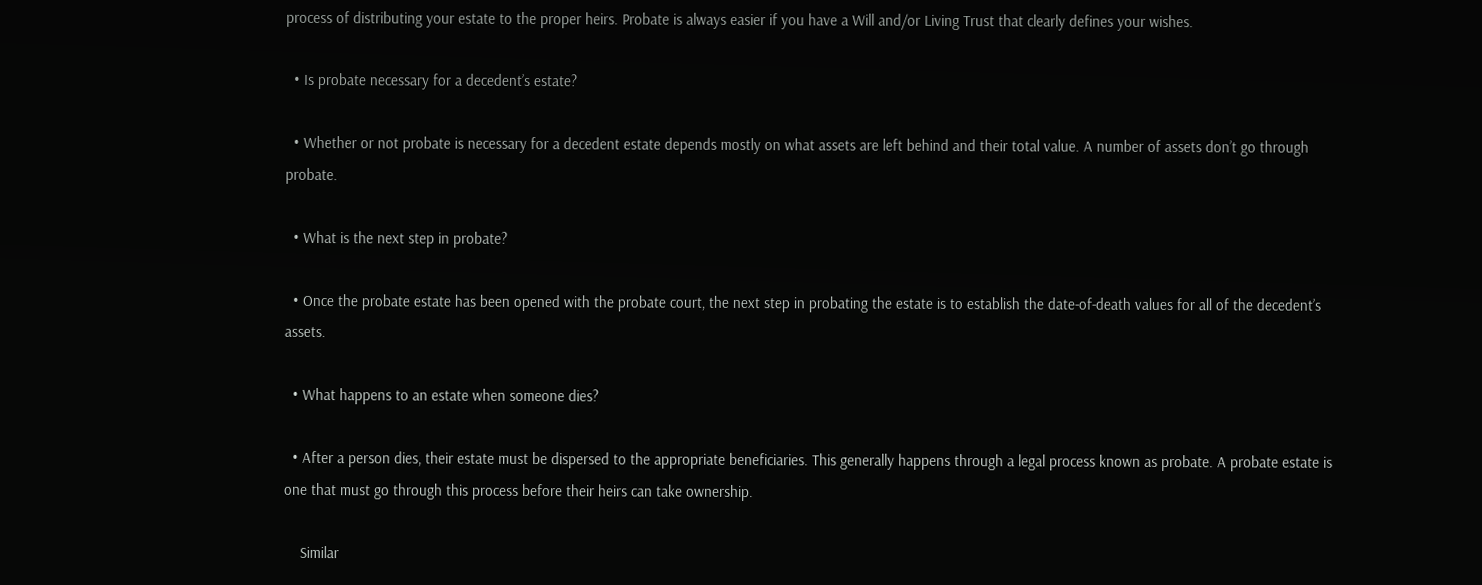process of distributing your estate to the proper heirs. Probate is always easier if you have a Will and/or Living Trust that clearly defines your wishes.

  • Is probate necessary for a decedent’s estate?

  • Whether or not probate is necessary for a decedent estate depends mostly on what assets are left behind and their total value. A number of assets don’t go through probate.

  • What is the next step in probate?

  • Once the probate estate has been opened with the probate court, the next step in probating the estate is to establish the date-of-death values for all of the decedent’s assets.

  • What happens to an estate when someone dies?

  • After a person dies, their estate must be dispersed to the appropriate beneficiaries. This generally happens through a legal process known as probate. A probate estate is one that must go through this process before their heirs can take ownership.

    Similar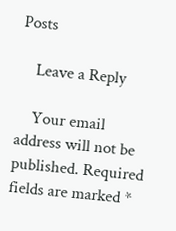Posts

    Leave a Reply

    Your email address will not be published. Required fields are marked *